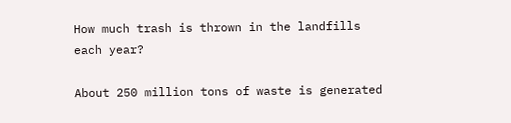How much trash is thrown in the landfills each year?

About 250 million tons of waste is generated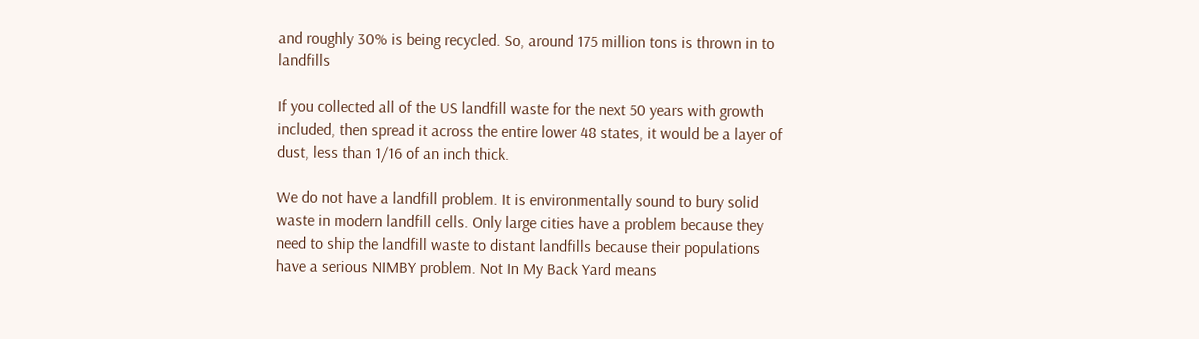and roughly 30% is being recycled. So, around 175 million tons is thrown in to landfills

If you collected all of the US landfill waste for the next 50 years with growth included, then spread it across the entire lower 48 states, it would be a layer of dust, less than 1/16 of an inch thick.

We do not have a landfill problem. It is environmentally sound to bury solid waste in modern landfill cells. Only large cities have a problem because they need to ship the landfill waste to distant landfills because their populations have a serious NIMBY problem. Not In My Back Yard means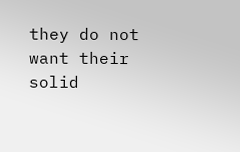they do not want their solid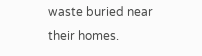waste buried near their homes.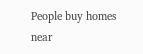People buy homes near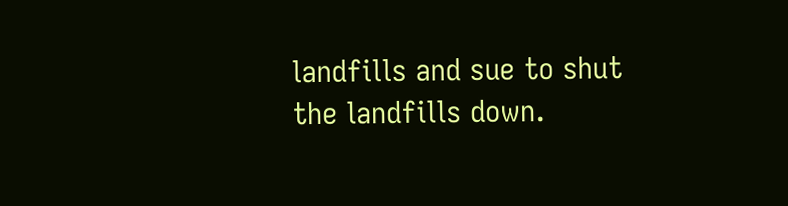landfills and sue to shut the landfills down.